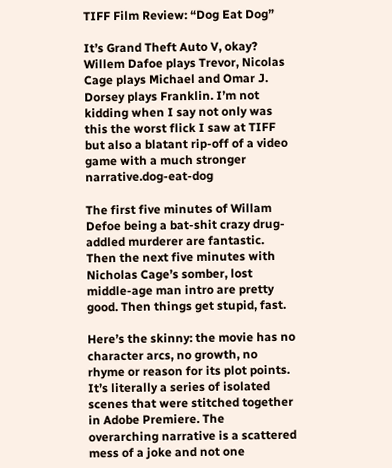TIFF Film Review: “Dog Eat Dog”

It’s Grand Theft Auto V, okay? Willem Dafoe plays Trevor, Nicolas Cage plays Michael and Omar J. Dorsey plays Franklin. I’m not kidding when I say not only was this the worst flick I saw at TIFF but also a blatant rip-off of a video game with a much stronger narrative.dog-eat-dog

The first five minutes of Willam Defoe being a bat-shit crazy drug-addled murderer are fantastic. Then the next five minutes with Nicholas Cage’s somber, lost middle-age man intro are pretty good. Then things get stupid, fast.

Here’s the skinny: the movie has no character arcs, no growth, no rhyme or reason for its plot points. It’s literally a series of isolated scenes that were stitched together in Adobe Premiere. The overarching narrative is a scattered mess of a joke and not one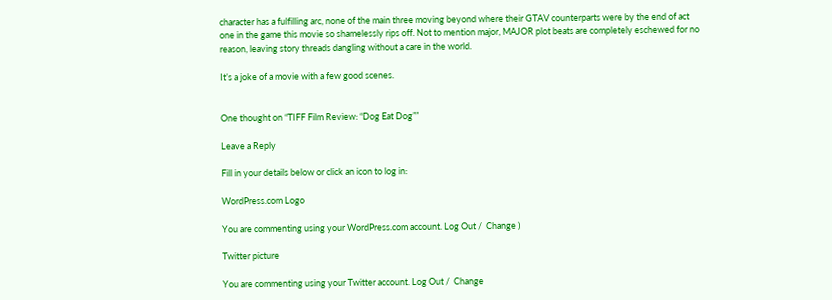character has a fulfilling arc, none of the main three moving beyond where their GTAV counterparts were by the end of act one in the game this movie so shamelessly rips off. Not to mention major, MAJOR plot beats are completely eschewed for no reason, leaving story threads dangling without a care in the world.

It’s a joke of a movie with a few good scenes.


One thought on “TIFF Film Review: “Dog Eat Dog””

Leave a Reply

Fill in your details below or click an icon to log in:

WordPress.com Logo

You are commenting using your WordPress.com account. Log Out /  Change )

Twitter picture

You are commenting using your Twitter account. Log Out /  Change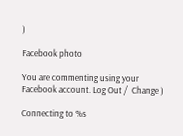)

Facebook photo

You are commenting using your Facebook account. Log Out /  Change )

Connecting to %s